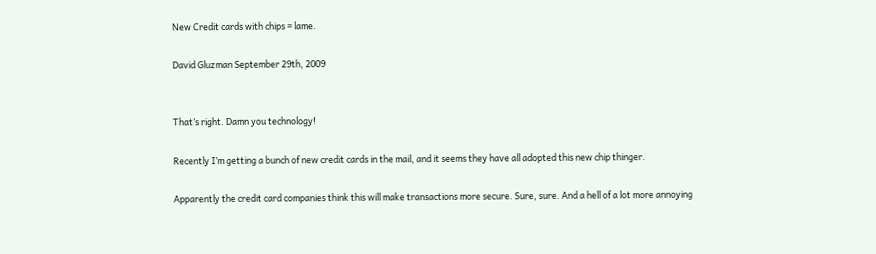New Credit cards with chips = lame.

David Gluzman September 29th, 2009


That’s right. Damn you technology!

Recently I’m getting a bunch of new credit cards in the mail, and it seems they have all adopted this new chip thinger.

Apparently the credit card companies think this will make transactions more secure. Sure, sure. And a hell of a lot more annoying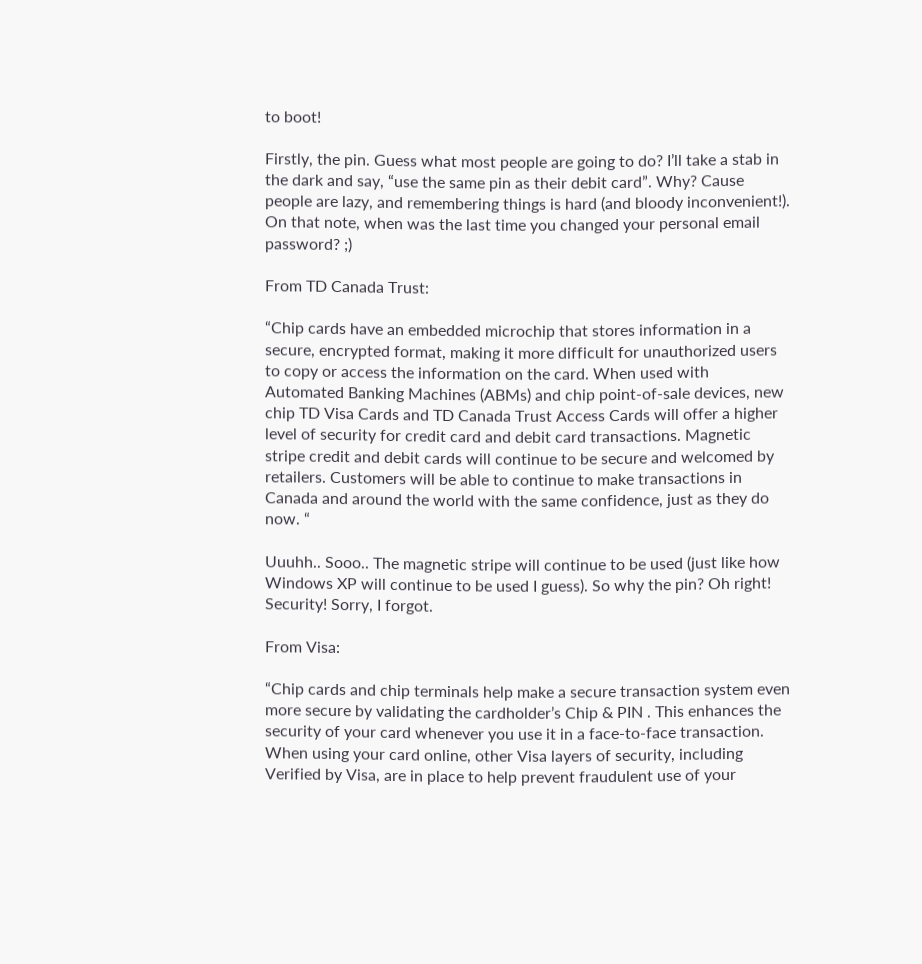to boot!

Firstly, the pin. Guess what most people are going to do? I’ll take a stab in the dark and say, “use the same pin as their debit card”. Why? Cause people are lazy, and remembering things is hard (and bloody inconvenient!). On that note, when was the last time you changed your personal email password? ;)

From TD Canada Trust:

“Chip cards have an embedded microchip that stores information in a secure, encrypted format, making it more difficult for unauthorized users to copy or access the information on the card. When used with Automated Banking Machines (ABMs) and chip point-of-sale devices, new chip TD Visa Cards and TD Canada Trust Access Cards will offer a higher level of security for credit card and debit card transactions. Magnetic stripe credit and debit cards will continue to be secure and welcomed by retailers. Customers will be able to continue to make transactions in Canada and around the world with the same confidence, just as they do now. “

Uuuhh.. Sooo.. The magnetic stripe will continue to be used (just like how Windows XP will continue to be used I guess). So why the pin? Oh right! Security! Sorry, I forgot.

From Visa:

“Chip cards and chip terminals help make a secure transaction system even more secure by validating the cardholder’s Chip & PIN . This enhances the security of your card whenever you use it in a face-to-face transaction. When using your card online, other Visa layers of security, including Verified by Visa, are in place to help prevent fraudulent use of your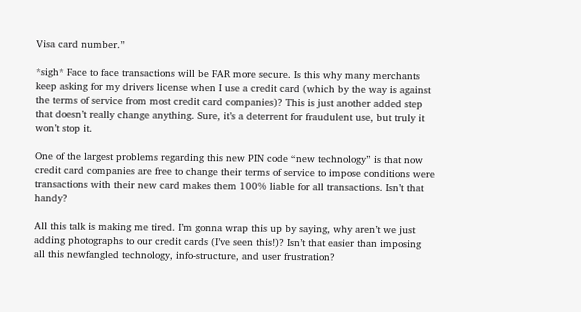Visa card number.”

*sigh* Face to face transactions will be FAR more secure. Is this why many merchants keep asking for my drivers license when I use a credit card (which by the way is against the terms of service from most credit card companies)? This is just another added step that doesn’t really change anything. Sure, it’s a deterrent for fraudulent use, but truly it won’t stop it.

One of the largest problems regarding this new PIN code “new technology” is that now credit card companies are free to change their terms of service to impose conditions were transactions with their new card makes them 100% liable for all transactions. Isn’t that handy?

All this talk is making me tired. I’m gonna wrap this up by saying, why aren’t we just adding photographs to our credit cards (I’ve seen this!)? Isn’t that easier than imposing all this newfangled technology, info-structure, and user frustration?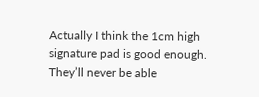Actually I think the 1cm high signature pad is good enough. They’ll never be able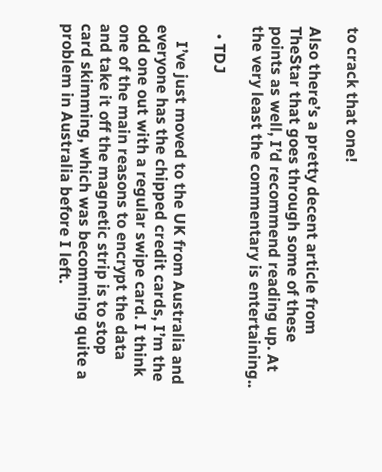to crack that one!

Also there’s a pretty decent article from TheStar that goes through some of these points as well, I’d recommend reading up. At the very least the commentary is entertaining..

  • TDJ

    I’ve just moved to the UK from Australia and everyone has the chipped credit cards, I’m the odd one out with a regular swipe card. I think one of the main reasons to encrypt the data and take it off the magnetic strip is to stop card skimming, which was becomming quite a problem in Australia before I left.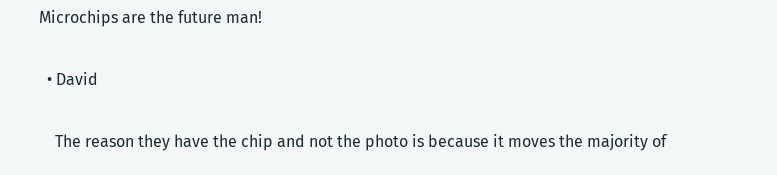Microchips are the future man!

  • David

    The reason they have the chip and not the photo is because it moves the majority of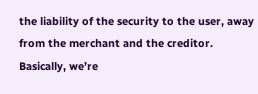the liability of the security to the user, away from the merchant and the creditor. Basically, we’re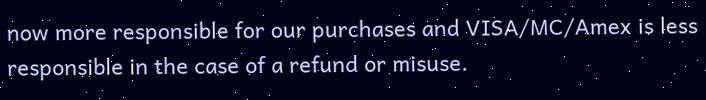now more responsible for our purchases and VISA/MC/Amex is less responsible in the case of a refund or misuse.